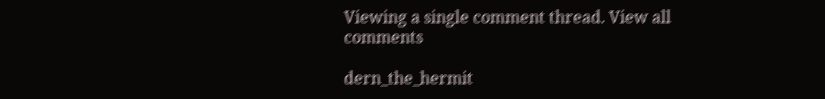Viewing a single comment thread. View all comments

dern_the_hermit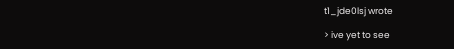t1_jde0lsj wrote

> ive yet to see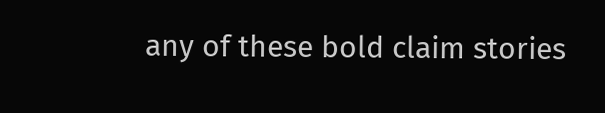any of these bold claim stories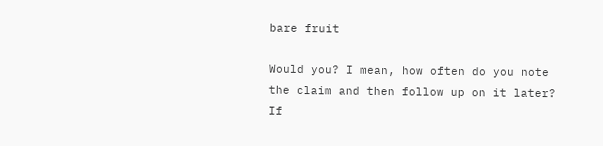bare fruit

Would you? I mean, how often do you note the claim and then follow up on it later? If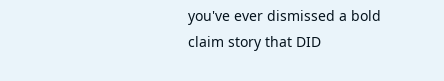you've ever dismissed a bold claim story that DID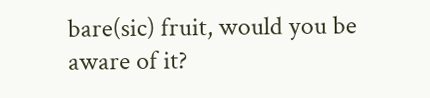bare(sic) fruit, would you be aware of it?